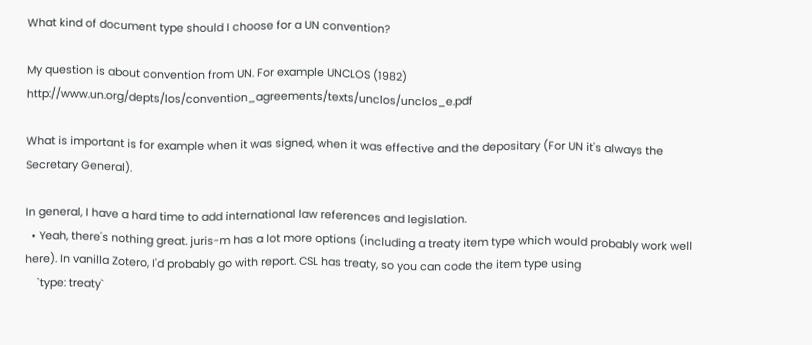What kind of document type should I choose for a UN convention?

My question is about convention from UN. For example UNCLOS (1982) http://www.un.org/depts/los/convention_agreements/texts/unclos/unclos_e.pdf

What is important is for example when it was signed, when it was effective and the depositary (For UN it's always the Secretary General).

In general, I have a hard time to add international law references and legislation.
  • Yeah, there's nothing great. juris-m has a lot more options (including a treaty item type which would probably work well here). In vanilla Zotero, I'd probably go with report. CSL has treaty, so you can code the item type using
    `type: treaty`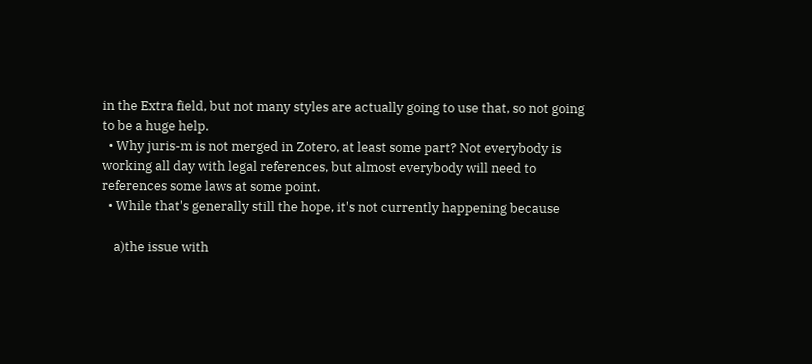in the Extra field, but not many styles are actually going to use that, so not going to be a huge help.
  • Why juris-m is not merged in Zotero, at least some part? Not everybody is working all day with legal references, but almost everybody will need to references some laws at some point.
  • While that's generally still the hope, it's not currently happening because

    a)the issue with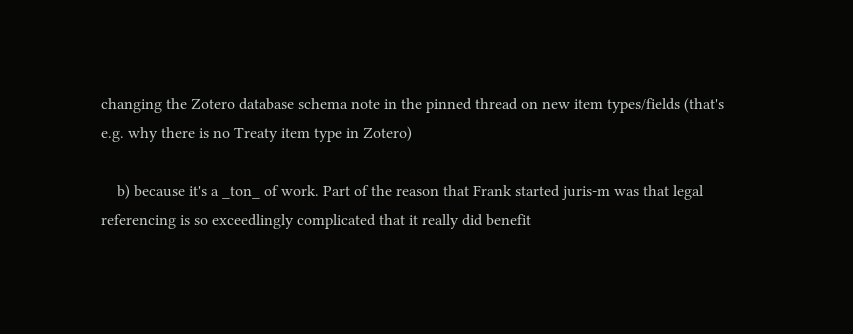changing the Zotero database schema note in the pinned thread on new item types/fields (that's e.g. why there is no Treaty item type in Zotero)

    b) because it's a _ton_ of work. Part of the reason that Frank started juris-m was that legal referencing is so exceedlingly complicated that it really did benefit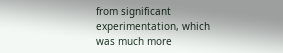from significant experimentation, which was much more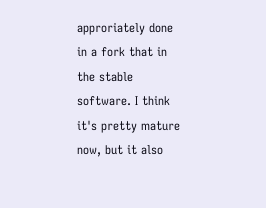approriately done in a fork that in the stable software. I think it's pretty mature now, but it also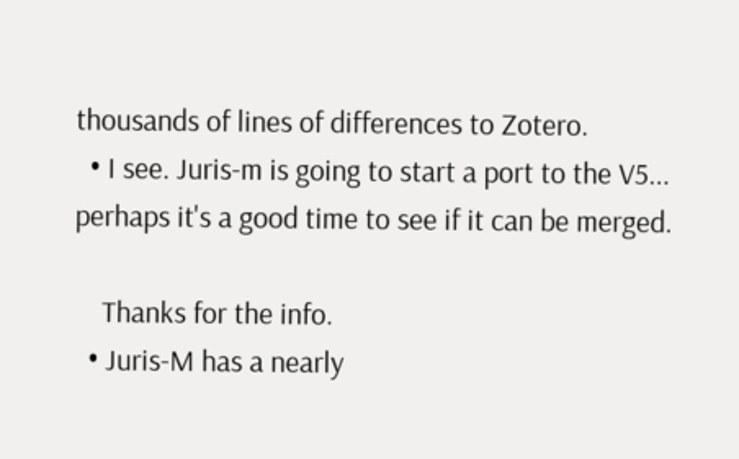thousands of lines of differences to Zotero.
  • I see. Juris-m is going to start a port to the V5... perhaps it's a good time to see if it can be merged.

    Thanks for the info.
  • Juris-M has a nearly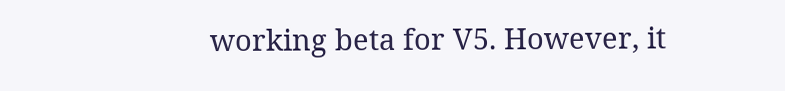working beta for V5. However, it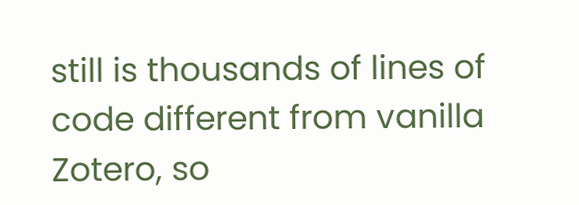still is thousands of lines of code different from vanilla Zotero, so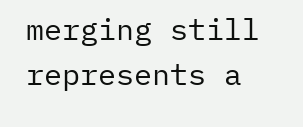merging still represents a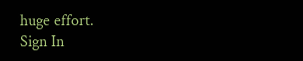huge effort.
Sign In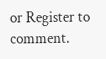or Register to comment.